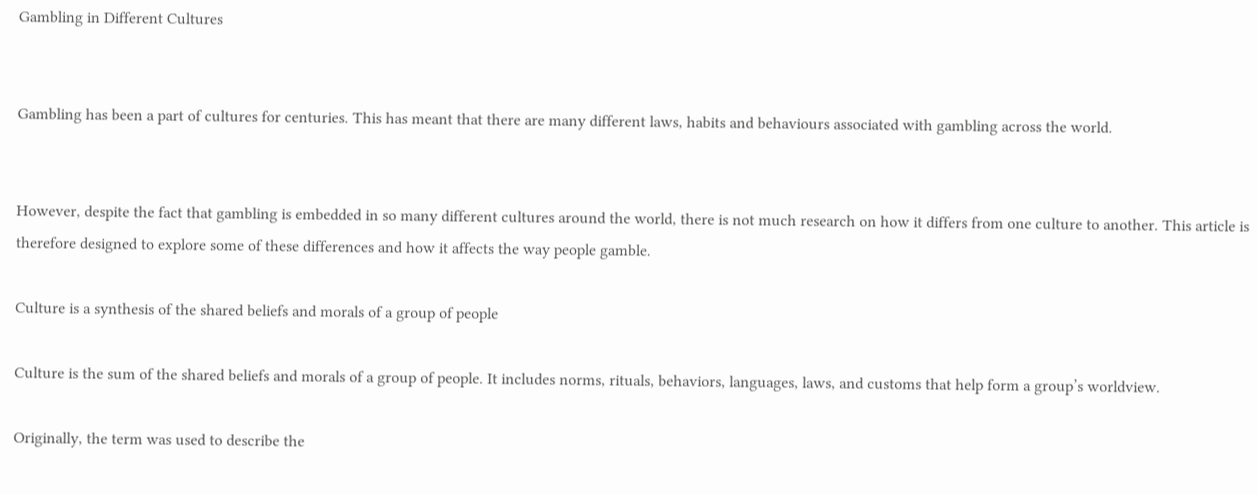Gambling in Different Cultures


Gambling has been a part of cultures for centuries. This has meant that there are many different laws, habits and behaviours associated with gambling across the world.


However, despite the fact that gambling is embedded in so many different cultures around the world, there is not much research on how it differs from one culture to another. This article is therefore designed to explore some of these differences and how it affects the way people gamble.

Culture is a synthesis of the shared beliefs and morals of a group of people

Culture is the sum of the shared beliefs and morals of a group of people. It includes norms, rituals, behaviors, languages, laws, and customs that help form a group’s worldview.

Originally, the term was used to describe the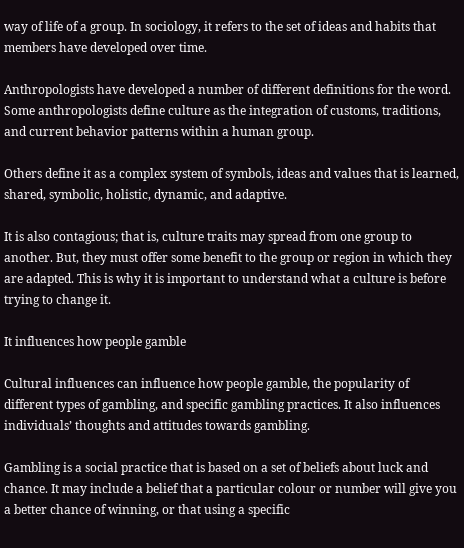way of life of a group. In sociology, it refers to the set of ideas and habits that members have developed over time.

Anthropologists have developed a number of different definitions for the word. Some anthropologists define culture as the integration of customs, traditions, and current behavior patterns within a human group.

Others define it as a complex system of symbols, ideas and values that is learned, shared, symbolic, holistic, dynamic, and adaptive.

It is also contagious; that is, culture traits may spread from one group to another. But, they must offer some benefit to the group or region in which they are adapted. This is why it is important to understand what a culture is before trying to change it.

It influences how people gamble

Cultural influences can influence how people gamble, the popularity of different types of gambling, and specific gambling practices. It also influences individuals’ thoughts and attitudes towards gambling.

Gambling is a social practice that is based on a set of beliefs about luck and chance. It may include a belief that a particular colour or number will give you a better chance of winning, or that using a specific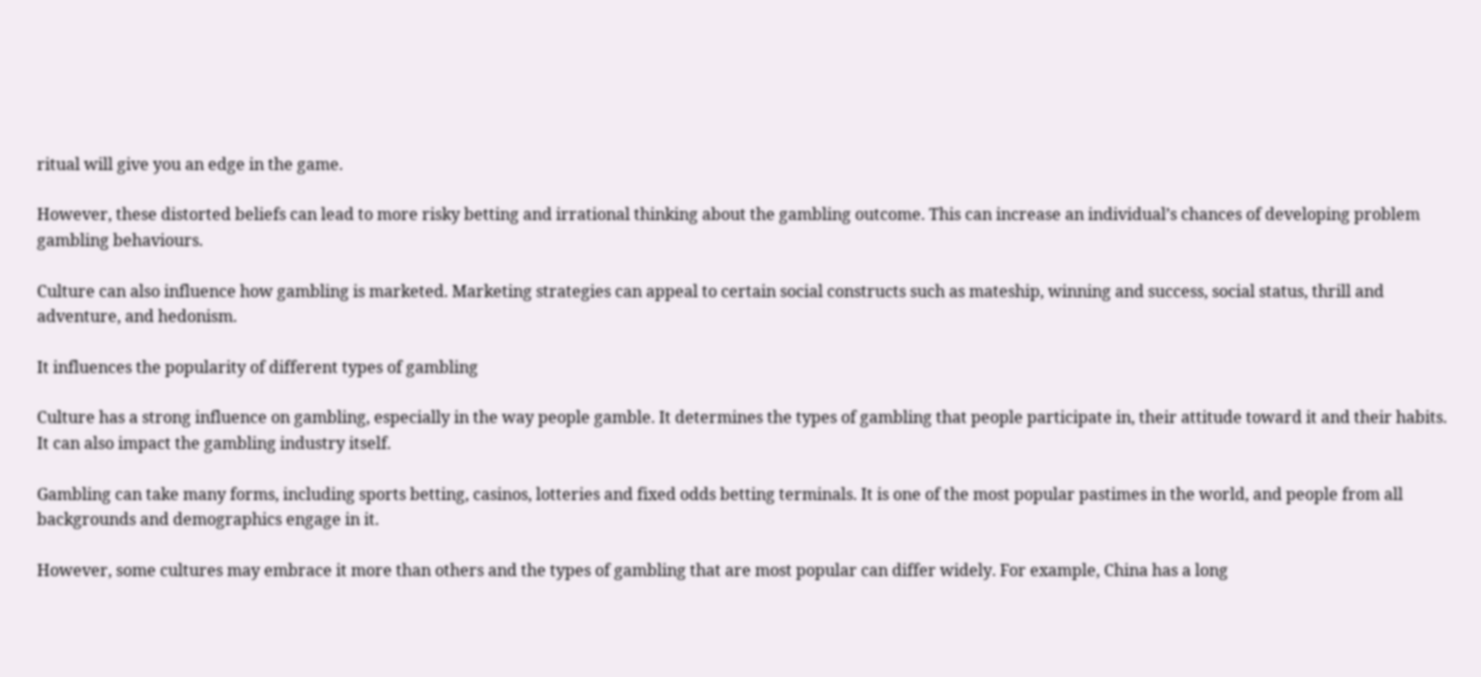ritual will give you an edge in the game.

However, these distorted beliefs can lead to more risky betting and irrational thinking about the gambling outcome. This can increase an individual’s chances of developing problem gambling behaviours.

Culture can also influence how gambling is marketed. Marketing strategies can appeal to certain social constructs such as mateship, winning and success, social status, thrill and adventure, and hedonism.

It influences the popularity of different types of gambling

Culture has a strong influence on gambling, especially in the way people gamble. It determines the types of gambling that people participate in, their attitude toward it and their habits. It can also impact the gambling industry itself.

Gambling can take many forms, including sports betting, casinos, lotteries and fixed odds betting terminals. It is one of the most popular pastimes in the world, and people from all backgrounds and demographics engage in it.

However, some cultures may embrace it more than others and the types of gambling that are most popular can differ widely. For example, China has a long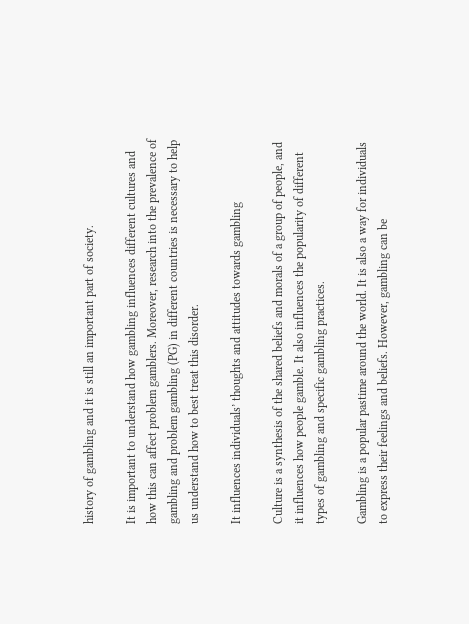history of gambling and it is still an important part of society.

It is important to understand how gambling influences different cultures and how this can affect problem gamblers. Moreover, research into the prevalence of gambling and problem gambling (PG) in different countries is necessary to help us understand how to best treat this disorder.

It influences individuals’ thoughts and attitudes towards gambling

Culture is a synthesis of the shared beliefs and morals of a group of people, and it influences how people gamble. It also influences the popularity of different types of gambling and specific gambling practices.

Gambling is a popular pastime around the world. It is also a way for individuals to express their feelings and beliefs. However, gambling can be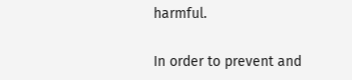harmful.

In order to prevent and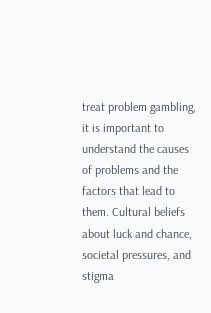treat problem gambling, it is important to understand the causes of problems and the factors that lead to them. Cultural beliefs about luck and chance, societal pressures, and stigma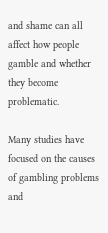and shame can all affect how people gamble and whether they become problematic.

Many studies have focused on the causes of gambling problems and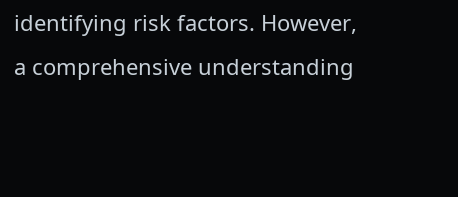identifying risk factors. However, a comprehensive understanding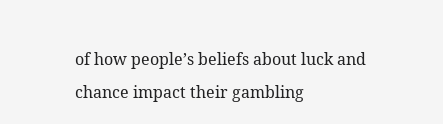of how people’s beliefs about luck and chance impact their gambling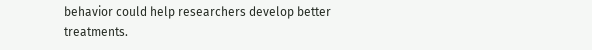behavior could help researchers develop better treatments.